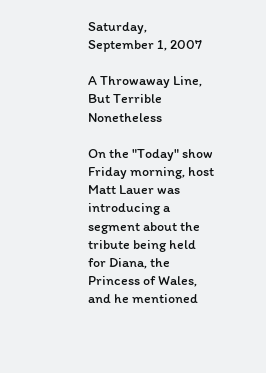Saturday, September 1, 2007

A Throwaway Line, But Terrible Nonetheless

On the "Today" show Friday morning, host Matt Lauer was introducing a segment about the tribute being held for Diana, the Princess of Wales, and he mentioned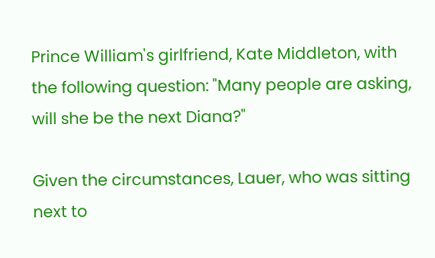Prince William's girlfriend, Kate Middleton, with the following question: "Many people are asking, will she be the next Diana?"

Given the circumstances, Lauer, who was sitting next to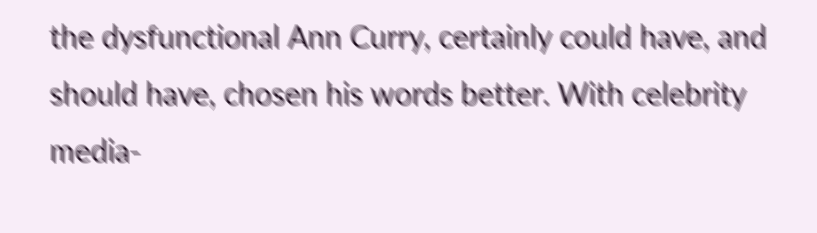the dysfunctional Ann Curry, certainly could have, and should have, chosen his words better. With celebrity media-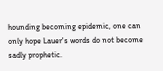hounding becoming epidemic, one can only hope Lauer's words do not become sadly prophetic.